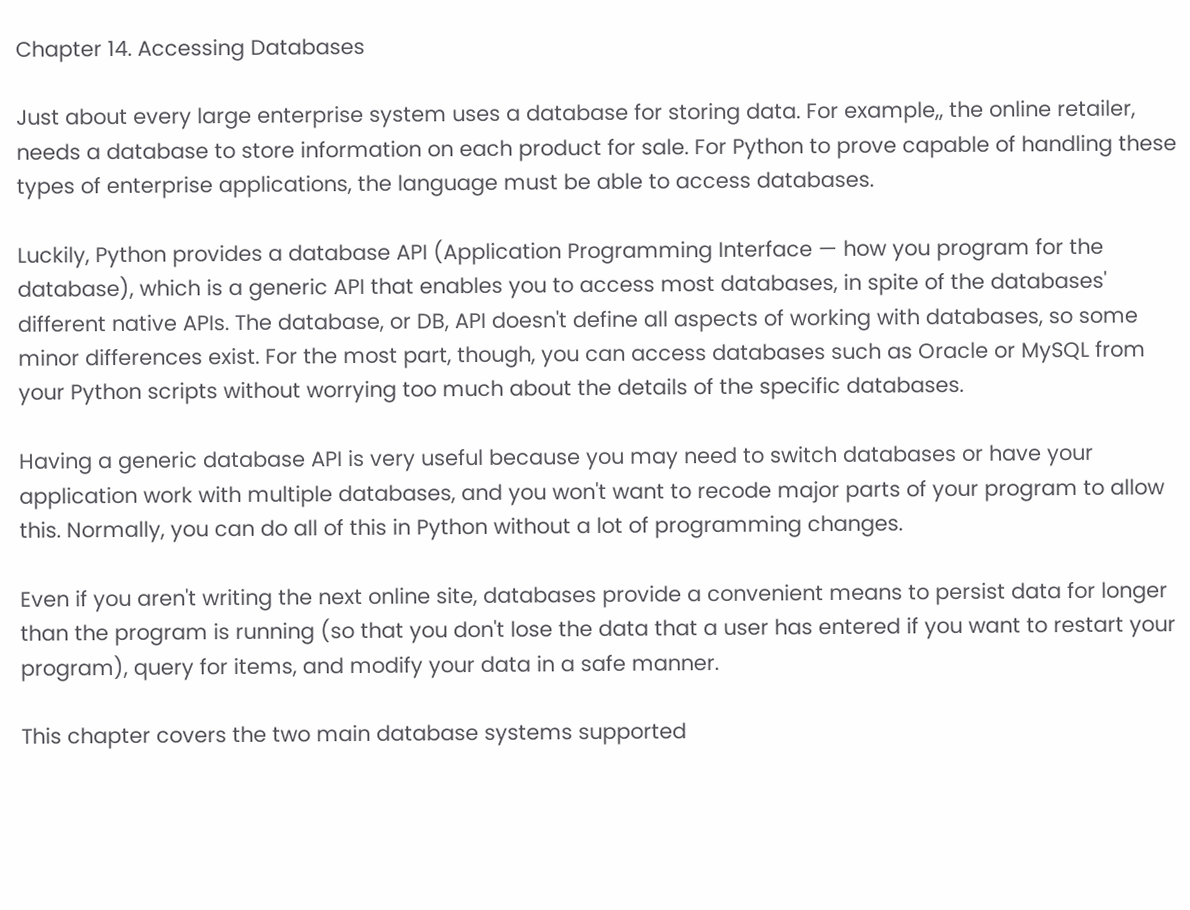Chapter 14. Accessing Databases

Just about every large enterprise system uses a database for storing data. For example,, the online retailer, needs a database to store information on each product for sale. For Python to prove capable of handling these types of enterprise applications, the language must be able to access databases.

Luckily, Python provides a database API (Application Programming Interface — how you program for the database), which is a generic API that enables you to access most databases, in spite of the databases' different native APIs. The database, or DB, API doesn't define all aspects of working with databases, so some minor differences exist. For the most part, though, you can access databases such as Oracle or MySQL from your Python scripts without worrying too much about the details of the specific databases.

Having a generic database API is very useful because you may need to switch databases or have your application work with multiple databases, and you won't want to recode major parts of your program to allow this. Normally, you can do all of this in Python without a lot of programming changes.

Even if you aren't writing the next online site, databases provide a convenient means to persist data for longer than the program is running (so that you don't lose the data that a user has entered if you want to restart your program), query for items, and modify your data in a safe manner.

This chapter covers the two main database systems supported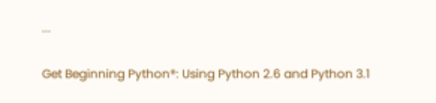...

Get Beginning Python®: Using Python 2.6 and Python 3.1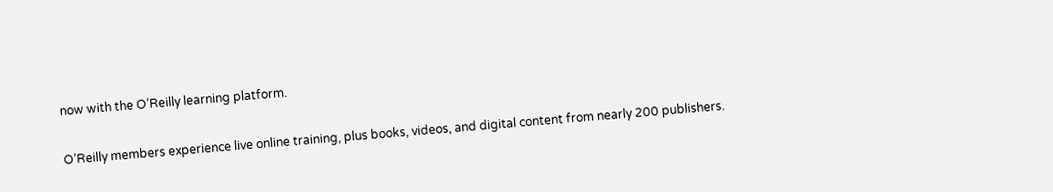now with the O’Reilly learning platform.

O’Reilly members experience live online training, plus books, videos, and digital content from nearly 200 publishers.